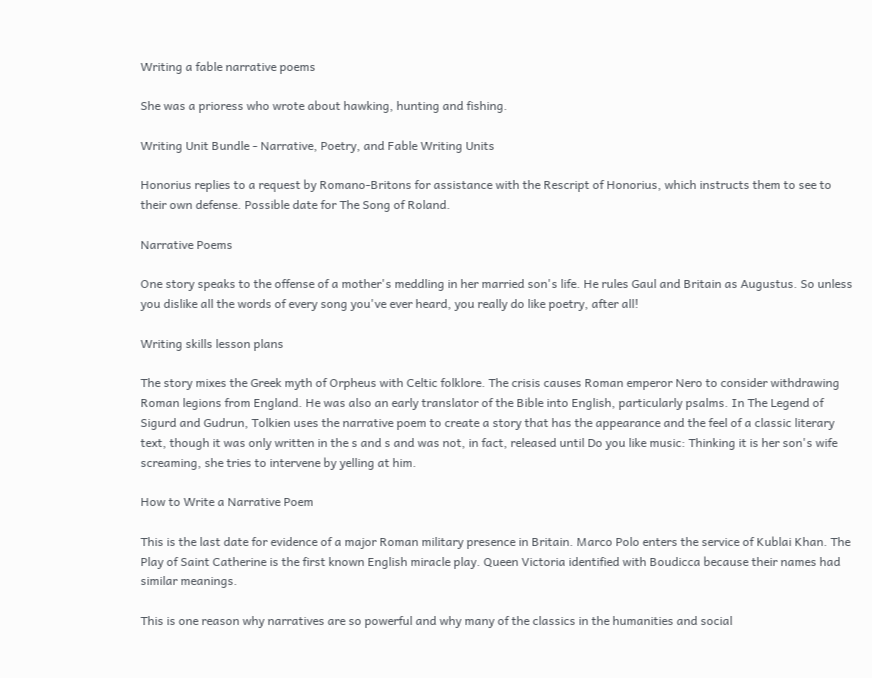Writing a fable narrative poems

She was a prioress who wrote about hawking, hunting and fishing.

Writing Unit Bundle - Narrative, Poetry, and Fable Writing Units

Honorius replies to a request by Romano-Britons for assistance with the Rescript of Honorius, which instructs them to see to their own defense. Possible date for The Song of Roland.

Narrative Poems

One story speaks to the offense of a mother's meddling in her married son's life. He rules Gaul and Britain as Augustus. So unless you dislike all the words of every song you've ever heard, you really do like poetry, after all!

Writing skills lesson plans

The story mixes the Greek myth of Orpheus with Celtic folklore. The crisis causes Roman emperor Nero to consider withdrawing Roman legions from England. He was also an early translator of the Bible into English, particularly psalms. In The Legend of Sigurd and Gudrun, Tolkien uses the narrative poem to create a story that has the appearance and the feel of a classic literary text, though it was only written in the s and s and was not, in fact, released until Do you like music: Thinking it is her son's wife screaming, she tries to intervene by yelling at him.

How to Write a Narrative Poem

This is the last date for evidence of a major Roman military presence in Britain. Marco Polo enters the service of Kublai Khan. The Play of Saint Catherine is the first known English miracle play. Queen Victoria identified with Boudicca because their names had similar meanings.

This is one reason why narratives are so powerful and why many of the classics in the humanities and social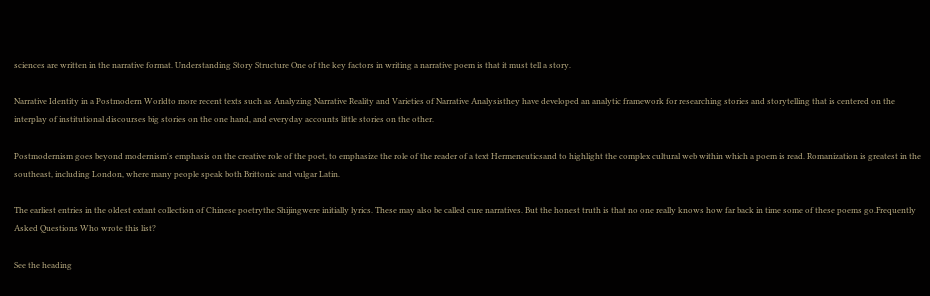sciences are written in the narrative format. Understanding Story Structure One of the key factors in writing a narrative poem is that it must tell a story.

Narrative Identity in a Postmodern Worldto more recent texts such as Analyzing Narrative Reality and Varieties of Narrative Analysisthey have developed an analytic framework for researching stories and storytelling that is centered on the interplay of institutional discourses big stories on the one hand, and everyday accounts little stories on the other.

Postmodernism goes beyond modernism's emphasis on the creative role of the poet, to emphasize the role of the reader of a text Hermeneuticsand to highlight the complex cultural web within which a poem is read. Romanization is greatest in the southeast, including London, where many people speak both Brittonic and vulgar Latin.

The earliest entries in the oldest extant collection of Chinese poetrythe Shijingwere initially lyrics. These may also be called cure narratives. But the honest truth is that no one really knows how far back in time some of these poems go.Frequently Asked Questions Who wrote this list?

See the heading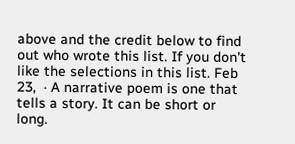above and the credit below to find out who wrote this list. If you don't like the selections in this list. Feb 23,  · A narrative poem is one that tells a story. It can be short or long.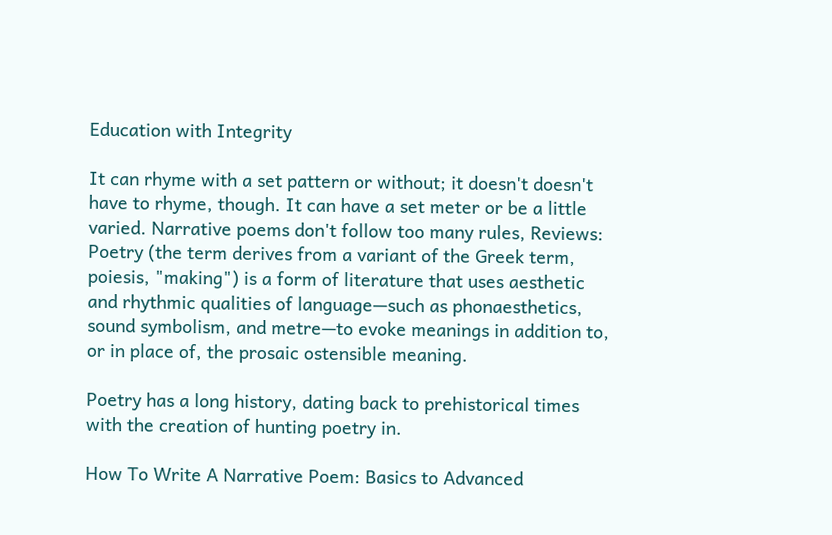Education with Integrity

It can rhyme with a set pattern or without; it doesn't doesn't have to rhyme, though. It can have a set meter or be a little varied. Narrative poems don't follow too many rules, Reviews: Poetry (the term derives from a variant of the Greek term, poiesis, "making") is a form of literature that uses aesthetic and rhythmic qualities of language—such as phonaesthetics, sound symbolism, and metre—to evoke meanings in addition to, or in place of, the prosaic ostensible meaning.

Poetry has a long history, dating back to prehistorical times with the creation of hunting poetry in.

How To Write A Narrative Poem: Basics to Advanced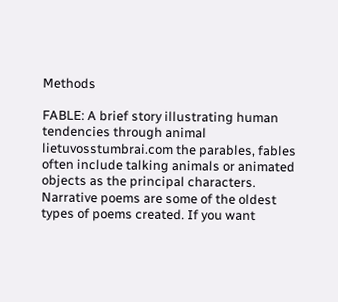Methods

FABLE: A brief story illustrating human tendencies through animal lietuvosstumbrai.com the parables, fables often include talking animals or animated objects as the principal characters. Narrative poems are some of the oldest types of poems created. If you want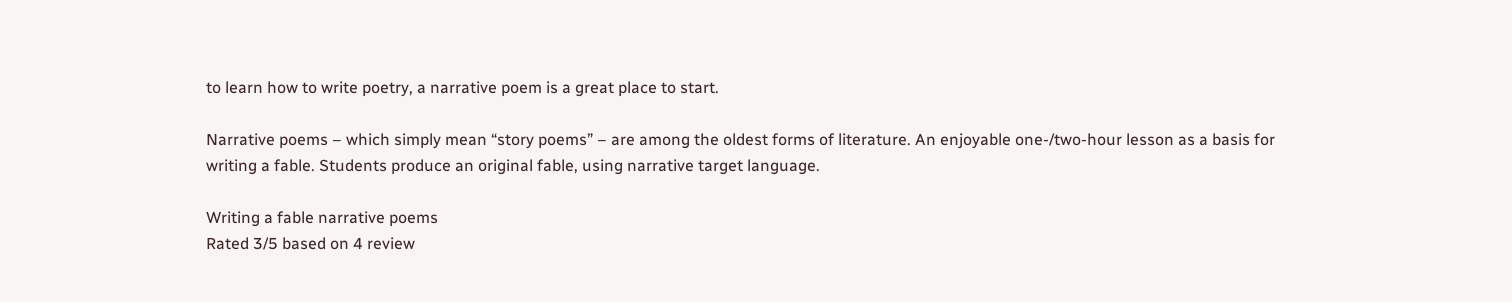to learn how to write poetry, a narrative poem is a great place to start.

Narrative poems – which simply mean “story poems” – are among the oldest forms of literature. An enjoyable one-/two-hour lesson as a basis for writing a fable. Students produce an original fable, using narrative target language.

Writing a fable narrative poems
Rated 3/5 based on 4 review